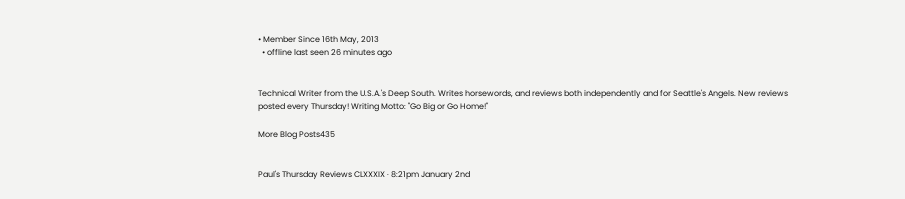• Member Since 16th May, 2013
  • offline last seen 26 minutes ago


Technical Writer from the U.S.A.'s Deep South. Writes horsewords, and reviews both independently and for Seattle's Angels. New reviews posted every Thursday! Writing Motto: "Go Big or Go Home!"

More Blog Posts435


Paul's Thursday Reviews CLXXXIX · 8:21pm January 2nd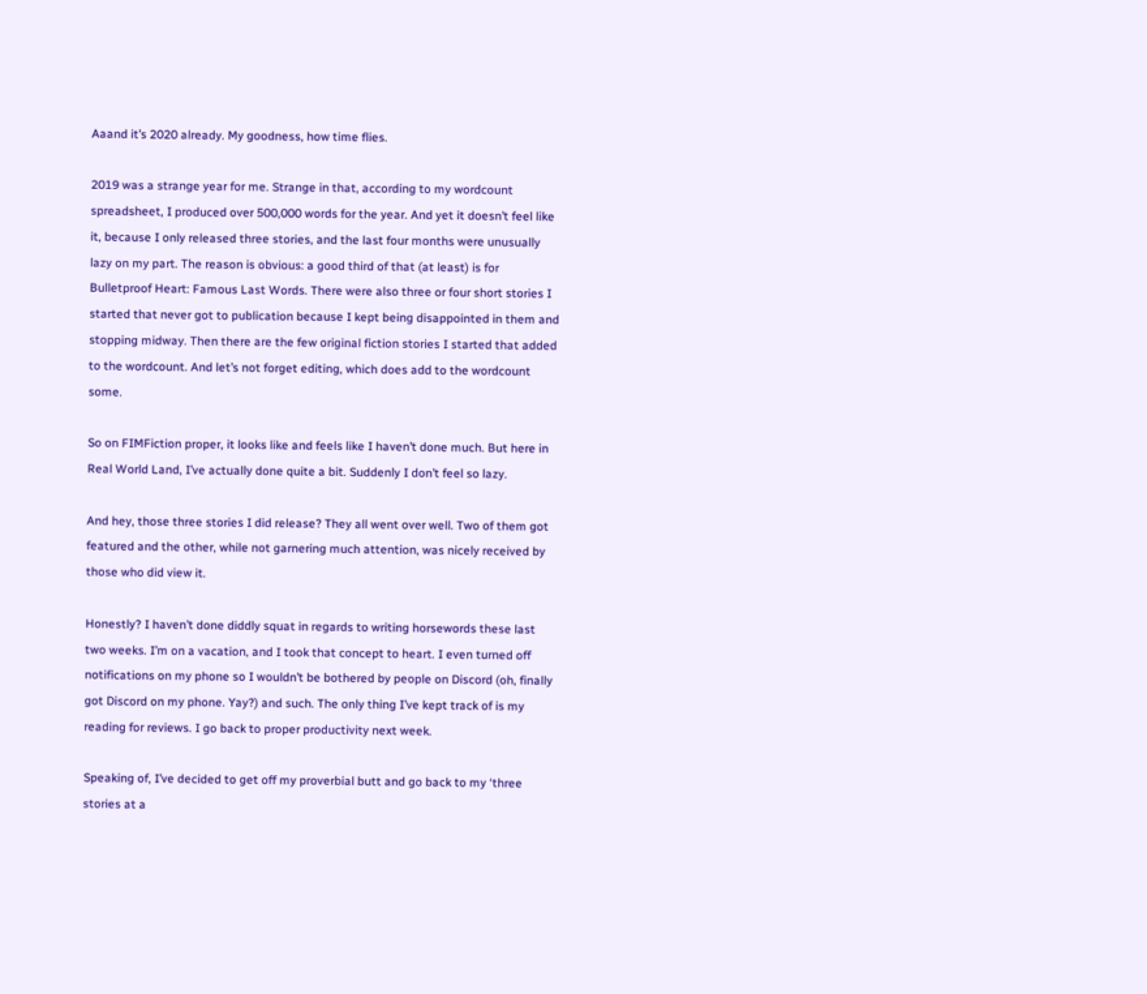Aaand it’s 2020 already. My goodness, how time flies.

2019 was a strange year for me. Strange in that, according to my wordcount spreadsheet, I produced over 500,000 words for the year. And yet it doesn’t feel like it, because I only released three stories, and the last four months were unusually lazy on my part. The reason is obvious: a good third of that (at least) is for Bulletproof Heart: Famous Last Words. There were also three or four short stories I started that never got to publication because I kept being disappointed in them and stopping midway. Then there are the few original fiction stories I started that added to the wordcount. And let’s not forget editing, which does add to the wordcount some.

So on FIMFiction proper, it looks like and feels like I haven’t done much. But here in Real World Land, I’ve actually done quite a bit. Suddenly I don’t feel so lazy.

And hey, those three stories I did release? They all went over well. Two of them got featured and the other, while not garnering much attention, was nicely received by those who did view it.

Honestly? I haven’t done diddly squat in regards to writing horsewords these last two weeks. I’m on a vacation, and I took that concept to heart. I even turned off notifications on my phone so I wouldn’t be bothered by people on Discord (oh, finally got Discord on my phone. Yay?) and such. The only thing I’ve kept track of is my reading for reviews. I go back to proper productivity next week.

Speaking of, I’ve decided to get off my proverbial butt and go back to my ‘three stories at a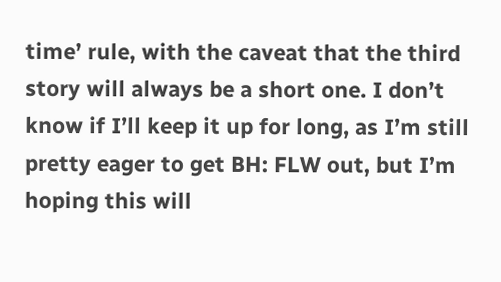time’ rule, with the caveat that the third story will always be a short one. I don’t know if I’ll keep it up for long, as I’m still pretty eager to get BH: FLW out, but I’m hoping this will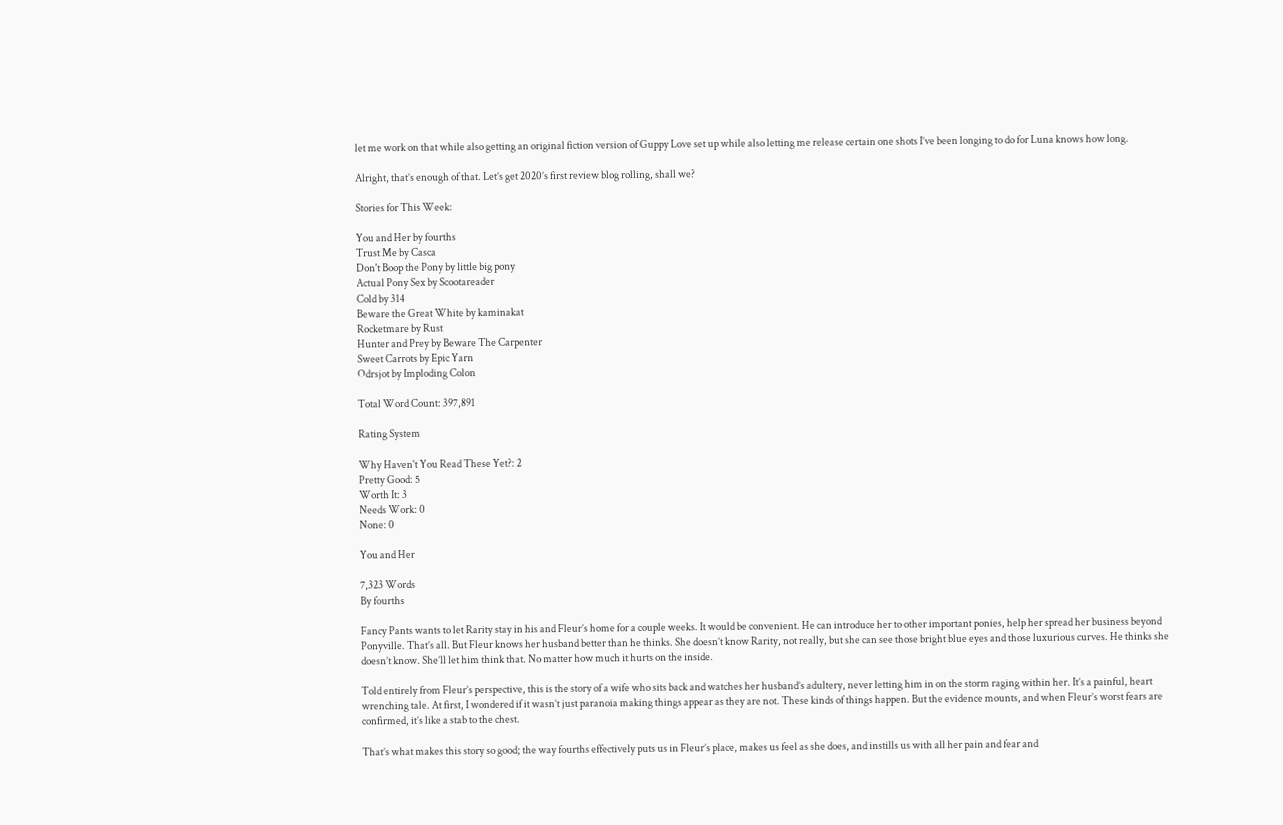let me work on that while also getting an original fiction version of Guppy Love set up while also letting me release certain one shots I’ve been longing to do for Luna knows how long.

Alright, that’s enough of that. Let’s get 2020’s first review blog rolling, shall we?

Stories for This Week:

You and Her by fourths
Trust Me by Casca
Don't Boop the Pony by little big pony
Actual Pony Sex by Scootareader
Cold by 314
Beware the Great White by kaminakat
Rocketmare by Rust
Hunter and Prey by Beware The Carpenter
Sweet Carrots by Epic Yarn
Odrsjot by Imploding Colon

Total Word Count: 397,891

Rating System

Why Haven't You Read These Yet?: 2
Pretty Good: 5
Worth It: 3
Needs Work: 0
None: 0

You and Her

7,323 Words
By fourths

Fancy Pants wants to let Rarity stay in his and Fleur’s home for a couple weeks. It would be convenient. He can introduce her to other important ponies, help her spread her business beyond Ponyville. That’s all. But Fleur knows her husband better than he thinks. She doesn’t know Rarity, not really, but she can see those bright blue eyes and those luxurious curves. He thinks she doesn’t know. She’ll let him think that. No matter how much it hurts on the inside.

Told entirely from Fleur’s perspective, this is the story of a wife who sits back and watches her husband’s adultery, never letting him in on the storm raging within her. It’s a painful, heart wrenching tale. At first, I wondered if it wasn’t just paranoia making things appear as they are not. These kinds of things happen. But the evidence mounts, and when Fleur’s worst fears are confirmed, it’s like a stab to the chest.

That’s what makes this story so good; the way fourths effectively puts us in Fleur’s place, makes us feel as she does, and instills us with all her pain and fear and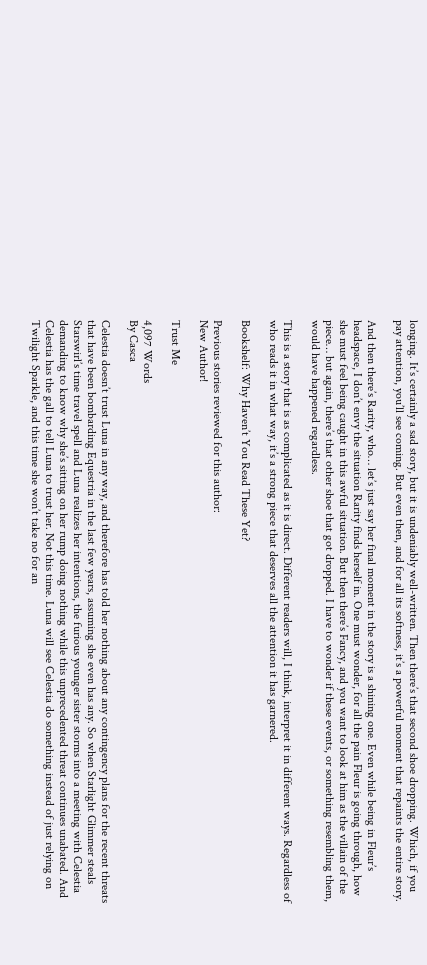longing. It’s certainly a sad story, but it is undeniably well-written. Then there’s that second shoe dropping. Which, if you pay attention, you’ll see coming. But even then, and for all its softness, it’s a powerful moment that repaints the entire story.

And then there’s Rarity, who… let’s just say her final moment in the story is a shining one. Even while being in Fleur’s headspace, I don’t envy the situation Rarity finds herself in. One must wonder, for all the pain Fleur is going through, how she must feel being caught in this awful situation. But then there’s Fancy, and you want to look at him as the villain of the piece… but again, there’s that other shoe that got dropped. I have to wonder if these events, or something resembling them, would have happened regardless.

This is a story that is as complicated as it is direct. Different readers will, I think, interpret it in different ways. Regardless of who reads it in what way, it’s a strong piece that deserves all the attention it has garnered.

Bookshelf: Why Haven’t You Read These Yet?

Previous stories reviewed for this author:
New Author!

Trust Me

4,097 Words
By Casca

Celestia doesn’t trust Luna in any way, and therefore has told her nothing about any contingency plans for the recent threats that have been bombarding Equestria in the last few years, assuming she even has any. So when Starlight Glimmer steals Starswirl’s time travel spell and Luna realizes her intentions, the furious younger sister storms into a meeting with Celestia demanding to know why she’s sitting on her rump doing nothing while this unprecedented threat continues unabated. And Celestia has the gall to tell Luna to trust her. Not this time. Luna will see Celestia do something instead of just relying on Twilight Sparkle, and this time she won’t take no for an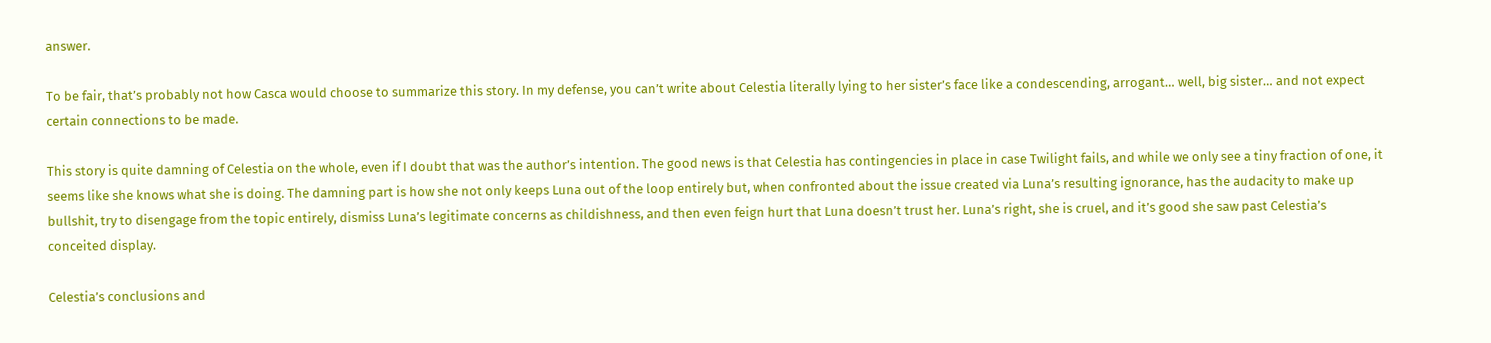answer.

To be fair, that’s probably not how Casca would choose to summarize this story. In my defense, you can’t write about Celestia literally lying to her sister’s face like a condescending, arrogant… well, big sister… and not expect certain connections to be made.

This story is quite damning of Celestia on the whole, even if I doubt that was the author’s intention. The good news is that Celestia has contingencies in place in case Twilight fails, and while we only see a tiny fraction of one, it seems like she knows what she is doing. The damning part is how she not only keeps Luna out of the loop entirely but, when confronted about the issue created via Luna’s resulting ignorance, has the audacity to make up bullshit, try to disengage from the topic entirely, dismiss Luna’s legitimate concerns as childishness, and then even feign hurt that Luna doesn’t trust her. Luna’s right, she is cruel, and it’s good she saw past Celestia’s conceited display.

Celestia’s conclusions and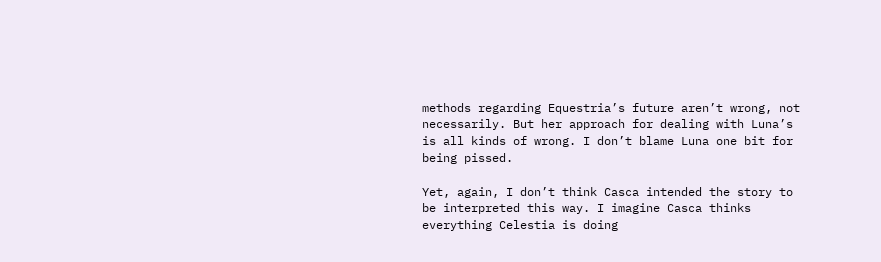methods regarding Equestria’s future aren’t wrong, not necessarily. But her approach for dealing with Luna’s is all kinds of wrong. I don’t blame Luna one bit for being pissed.

Yet, again, I don’t think Casca intended the story to be interpreted this way. I imagine Casca thinks everything Celestia is doing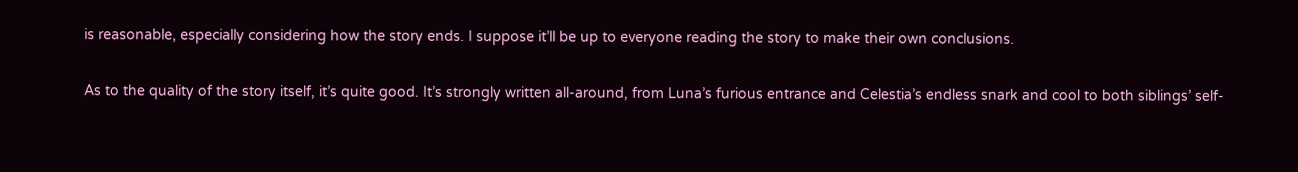is reasonable, especially considering how the story ends. I suppose it’ll be up to everyone reading the story to make their own conclusions.

As to the quality of the story itself, it’s quite good. It’s strongly written all-around, from Luna’s furious entrance and Celestia’s endless snark and cool to both siblings’ self-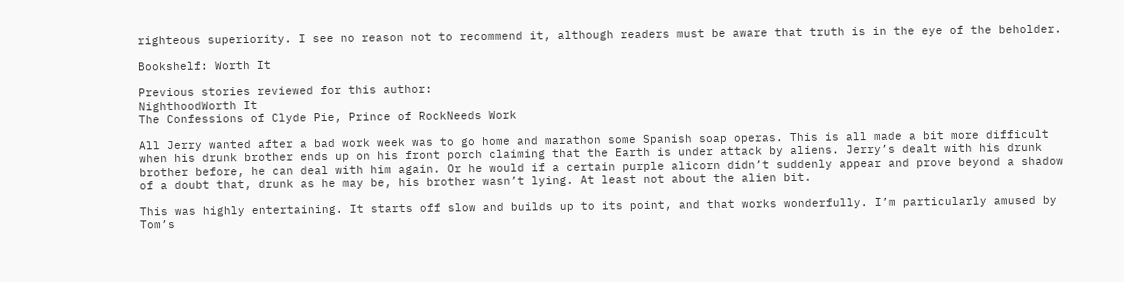righteous superiority. I see no reason not to recommend it, although readers must be aware that truth is in the eye of the beholder.

Bookshelf: Worth It

Previous stories reviewed for this author:
NighthoodWorth It
The Confessions of Clyde Pie, Prince of RockNeeds Work

All Jerry wanted after a bad work week was to go home and marathon some Spanish soap operas. This is all made a bit more difficult when his drunk brother ends up on his front porch claiming that the Earth is under attack by aliens. Jerry’s dealt with his drunk brother before, he can deal with him again. Or he would if a certain purple alicorn didn’t suddenly appear and prove beyond a shadow of a doubt that, drunk as he may be, his brother wasn’t lying. At least not about the alien bit.

This was highly entertaining. It starts off slow and builds up to its point, and that works wonderfully. I’m particularly amused by Tom’s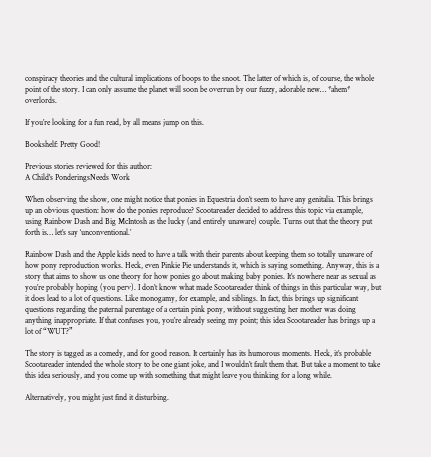conspiracy theories and the cultural implications of boops to the snoot. The latter of which is, of course, the whole point of the story. I can only assume the planet will soon be overrun by our fuzzy, adorable new… *ahem* overlords.

If you’re looking for a fun read, by all means jump on this.

Bookshelf: Pretty Good!

Previous stories reviewed for this author:
A Child's PonderingsNeeds Work

When observing the show, one might notice that ponies in Equestria don’t seem to have any genitalia. This brings up an obvious question: how do the ponies reproduce? Scootareader decided to address this topic via example, using Rainbow Dash and Big McIntosh as the lucky (and entirely unaware) couple. Turns out that the theory put forth is… let’s say ‘unconventional.’

Rainbow Dash and the Apple kids need to have a talk with their parents about keeping them so totally unaware of how pony reproduction works. Heck, even Pinkie Pie understands it, which is saying something. Anyway, this is a story that aims to show us one theory for how ponies go about making baby ponies. It’s nowhere near as sexual as you’re probably hoping (you perv). I don’t know what made Scootareader think of things in this particular way, but it does lead to a lot of questions. Like monogamy, for example, and siblings. In fact, this brings up significant questions regarding the paternal parentage of a certain pink pony, without suggesting her mother was doing anything inappropriate. If that confuses you, you’re already seeing my point; this idea Scootareader has brings up a lot of “WUT?”

The story is tagged as a comedy, and for good reason. It certainly has its humorous moments. Heck, it’s probable Scootareader intended the whole story to be one giant joke, and I wouldn’t fault them that. But take a moment to take this idea seriously, and you come up with something that might leave you thinking for a long while.

Alternatively, you might just find it disturbing.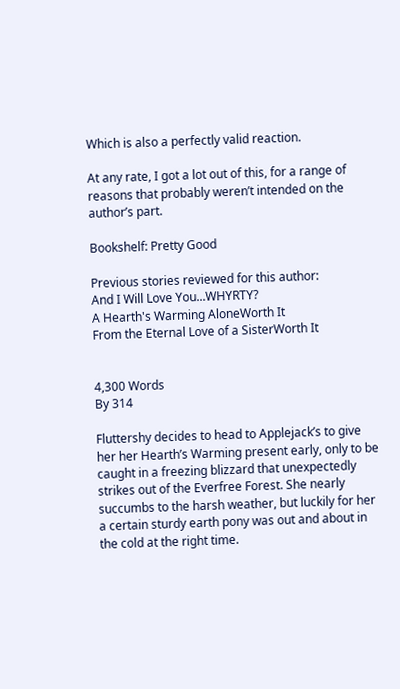Which is also a perfectly valid reaction.

At any rate, I got a lot out of this, for a range of reasons that probably weren’t intended on the author’s part.

Bookshelf: Pretty Good

Previous stories reviewed for this author:
And I Will Love You...WHYRTY?
A Hearth's Warming AloneWorth It
From the Eternal Love of a SisterWorth It


4,300 Words
By 314

Fluttershy decides to head to Applejack’s to give her her Hearth’s Warming present early, only to be caught in a freezing blizzard that unexpectedly strikes out of the Everfree Forest. She nearly succumbs to the harsh weather, but luckily for her a certain sturdy earth pony was out and about in the cold at the right time.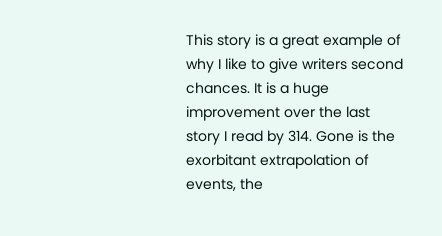This story is a great example of why I like to give writers second chances. It is a huge improvement over the last story I read by 314. Gone is the exorbitant extrapolation of events, the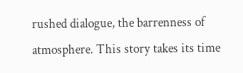rushed dialogue, the barrenness of atmosphere. This story takes its time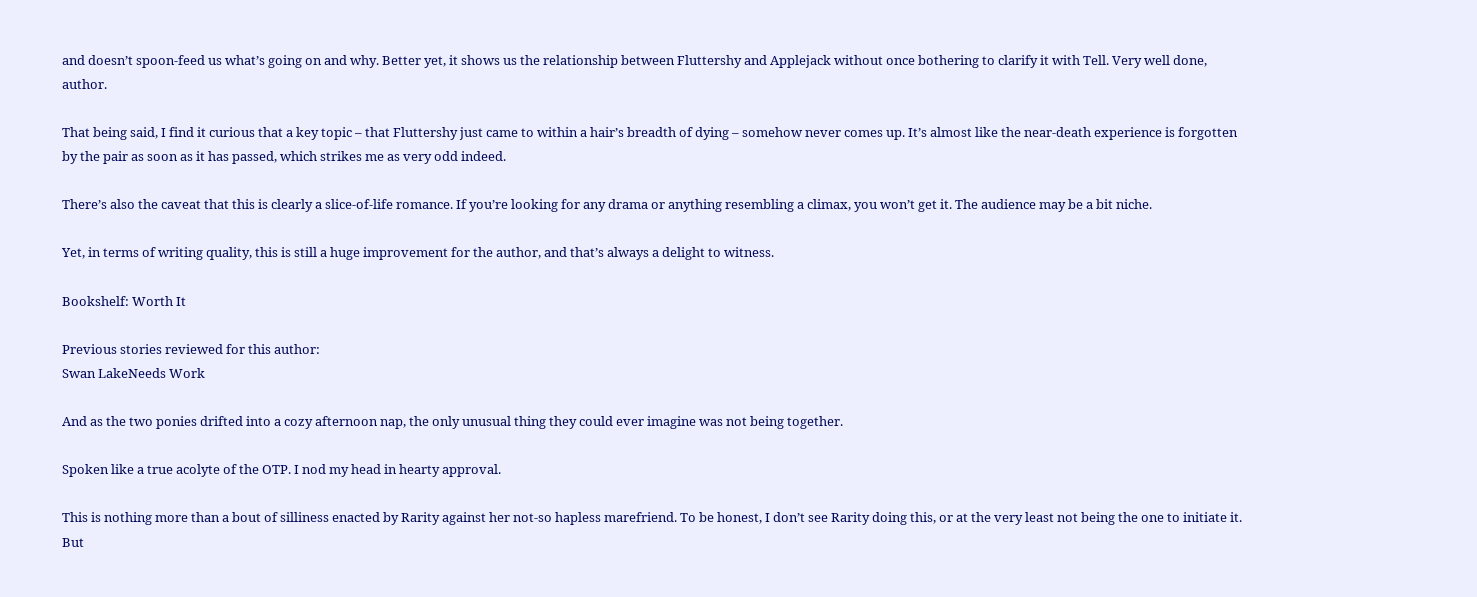and doesn’t spoon-feed us what’s going on and why. Better yet, it shows us the relationship between Fluttershy and Applejack without once bothering to clarify it with Tell. Very well done, author.

That being said, I find it curious that a key topic – that Fluttershy just came to within a hair’s breadth of dying – somehow never comes up. It’s almost like the near-death experience is forgotten by the pair as soon as it has passed, which strikes me as very odd indeed.

There’s also the caveat that this is clearly a slice-of-life romance. If you’re looking for any drama or anything resembling a climax, you won’t get it. The audience may be a bit niche.

Yet, in terms of writing quality, this is still a huge improvement for the author, and that’s always a delight to witness.

Bookshelf: Worth It

Previous stories reviewed for this author:
Swan LakeNeeds Work

And as the two ponies drifted into a cozy afternoon nap, the only unusual thing they could ever imagine was not being together.

Spoken like a true acolyte of the OTP. I nod my head in hearty approval.

This is nothing more than a bout of silliness enacted by Rarity against her not-so hapless marefriend. To be honest, I don’t see Rarity doing this, or at the very least not being the one to initiate it. But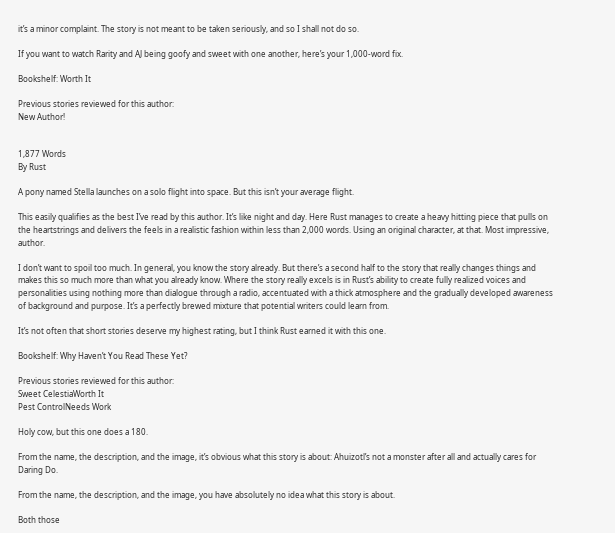it’s a minor complaint. The story is not meant to be taken seriously, and so I shall not do so.

If you want to watch Rarity and AJ being goofy and sweet with one another, here’s your 1,000-word fix.

Bookshelf: Worth It

Previous stories reviewed for this author:
New Author!


1,877 Words
By Rust

A pony named Stella launches on a solo flight into space. But this isn’t your average flight.

This easily qualifies as the best I’ve read by this author. It’s like night and day. Here Rust manages to create a heavy hitting piece that pulls on the heartstrings and delivers the feels in a realistic fashion within less than 2,000 words. Using an original character, at that. Most impressive, author.

I don’t want to spoil too much. In general, you know the story already. But there’s a second half to the story that really changes things and makes this so much more than what you already know. Where the story really excels is in Rust’s ability to create fully realized voices and personalities using nothing more than dialogue through a radio, accentuated with a thick atmosphere and the gradually developed awareness of background and purpose. It’s a perfectly brewed mixture that potential writers could learn from.

It’s not often that short stories deserve my highest rating, but I think Rust earned it with this one.

Bookshelf: Why Haven’t You Read These Yet?

Previous stories reviewed for this author:
Sweet CelestiaWorth It
Pest ControlNeeds Work

Holy cow, but this one does a 180.

From the name, the description, and the image, it’s obvious what this story is about: Ahuizotl’s not a monster after all and actually cares for Daring Do.

From the name, the description, and the image, you have absolutely no idea what this story is about.

Both those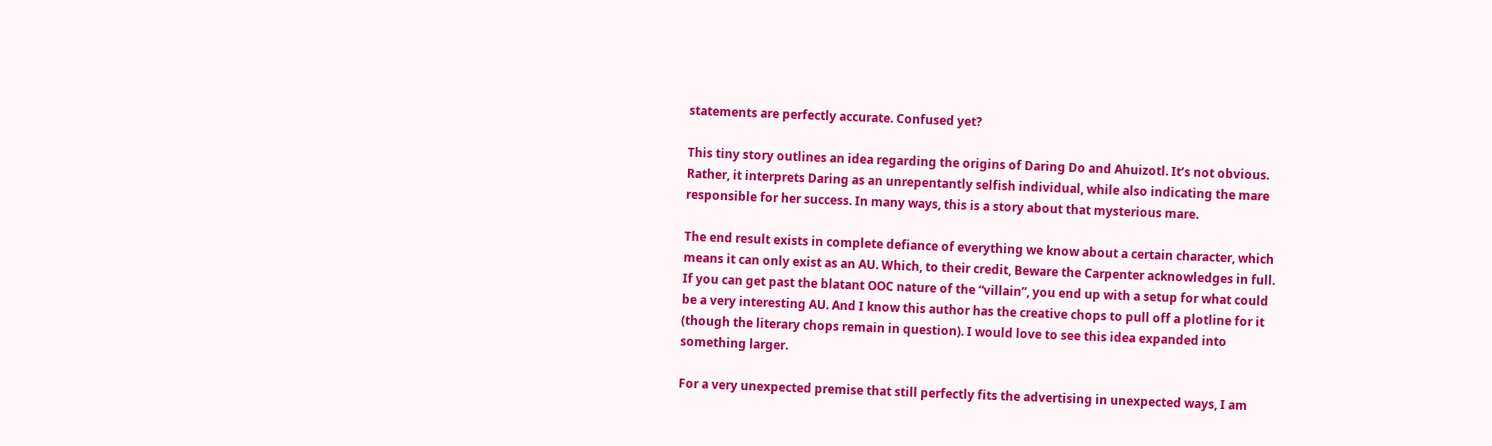statements are perfectly accurate. Confused yet?

This tiny story outlines an idea regarding the origins of Daring Do and Ahuizotl. It’s not obvious. Rather, it interprets Daring as an unrepentantly selfish individual, while also indicating the mare responsible for her success. In many ways, this is a story about that mysterious mare.

The end result exists in complete defiance of everything we know about a certain character, which means it can only exist as an AU. Which, to their credit, Beware the Carpenter acknowledges in full. If you can get past the blatant OOC nature of the “villain”, you end up with a setup for what could be a very interesting AU. And I know this author has the creative chops to pull off a plotline for it (though the literary chops remain in question). I would love to see this idea expanded into something larger.

For a very unexpected premise that still perfectly fits the advertising in unexpected ways, I am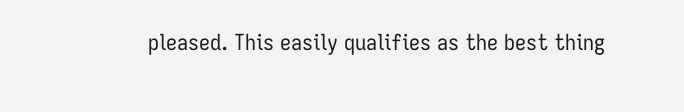pleased. This easily qualifies as the best thing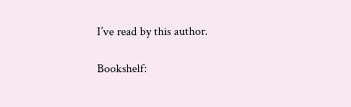I’ve read by this author.

Bookshelf: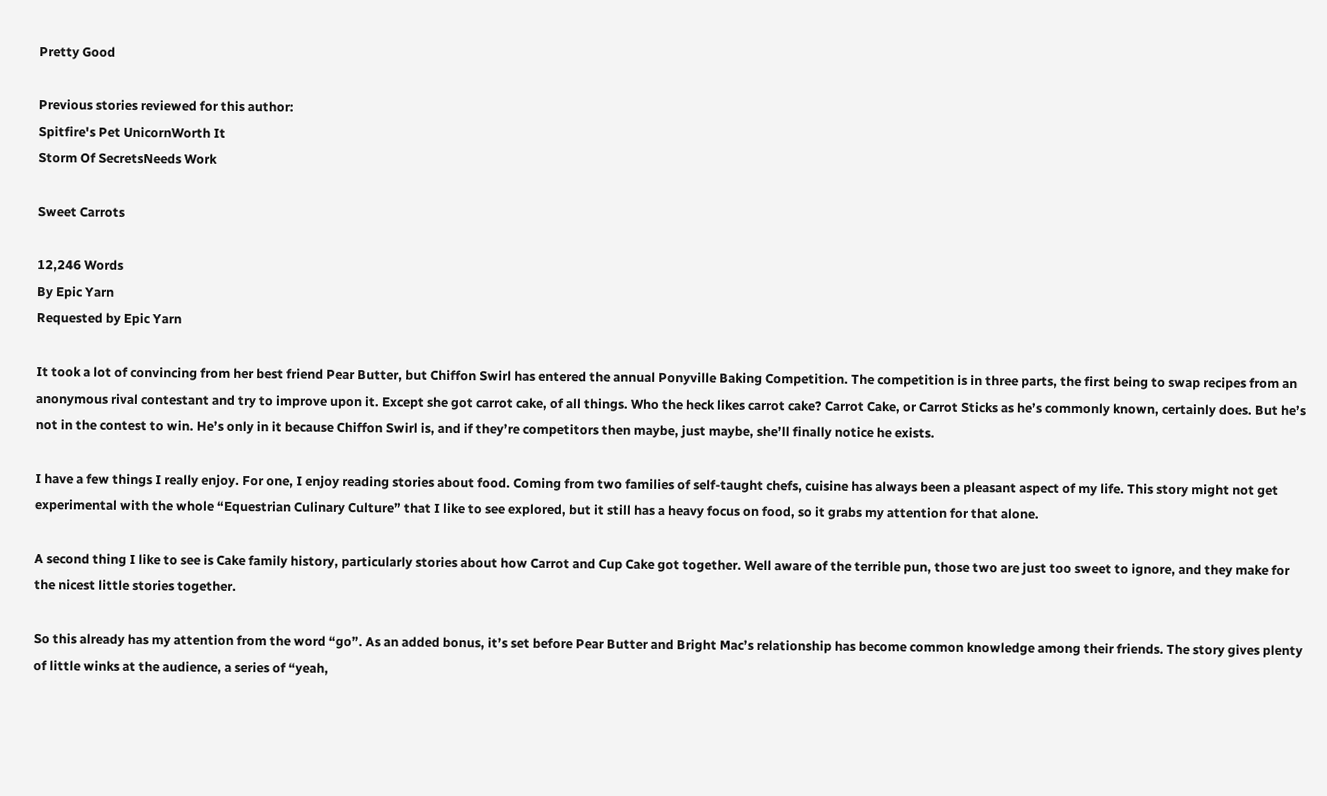Pretty Good

Previous stories reviewed for this author:
Spitfire's Pet UnicornWorth It
Storm Of SecretsNeeds Work

Sweet Carrots

12,246 Words
By Epic Yarn
Requested by Epic Yarn

It took a lot of convincing from her best friend Pear Butter, but Chiffon Swirl has entered the annual Ponyville Baking Competition. The competition is in three parts, the first being to swap recipes from an anonymous rival contestant and try to improve upon it. Except she got carrot cake, of all things. Who the heck likes carrot cake? Carrot Cake, or Carrot Sticks as he’s commonly known, certainly does. But he’s not in the contest to win. He’s only in it because Chiffon Swirl is, and if they’re competitors then maybe, just maybe, she’ll finally notice he exists.

I have a few things I really enjoy. For one, I enjoy reading stories about food. Coming from two families of self-taught chefs, cuisine has always been a pleasant aspect of my life. This story might not get experimental with the whole “Equestrian Culinary Culture” that I like to see explored, but it still has a heavy focus on food, so it grabs my attention for that alone.

A second thing I like to see is Cake family history, particularly stories about how Carrot and Cup Cake got together. Well aware of the terrible pun, those two are just too sweet to ignore, and they make for the nicest little stories together.

So this already has my attention from the word “go”. As an added bonus, it’s set before Pear Butter and Bright Mac’s relationship has become common knowledge among their friends. The story gives plenty of little winks at the audience, a series of “yeah,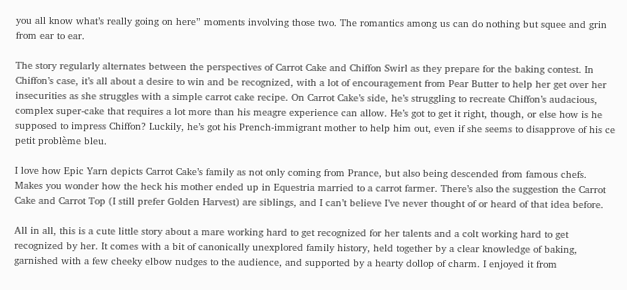you all know what’s really going on here” moments involving those two. The romantics among us can do nothing but squee and grin from ear to ear.

The story regularly alternates between the perspectives of Carrot Cake and Chiffon Swirl as they prepare for the baking contest. In Chiffon’s case, it’s all about a desire to win and be recognized, with a lot of encouragement from Pear Butter to help her get over her insecurities as she struggles with a simple carrot cake recipe. On Carrot Cake’s side, he’s struggling to recreate Chiffon’s audacious, complex super-cake that requires a lot more than his meagre experience can allow. He’s got to get it right, though, or else how is he supposed to impress Chiffon? Luckily, he’s got his Prench-immigrant mother to help him out, even if she seems to disapprove of his ce petit problème bleu.

I love how Epic Yarn depicts Carrot Cake’s family as not only coming from Prance, but also being descended from famous chefs. Makes you wonder how the heck his mother ended up in Equestria married to a carrot farmer. There’s also the suggestion the Carrot Cake and Carrot Top (I still prefer Golden Harvest) are siblings, and I can’t believe I’ve never thought of or heard of that idea before.

All in all, this is a cute little story about a mare working hard to get recognized for her talents and a colt working hard to get recognized by her. It comes with a bit of canonically unexplored family history, held together by a clear knowledge of baking, garnished with a few cheeky elbow nudges to the audience, and supported by a hearty dollop of charm. I enjoyed it from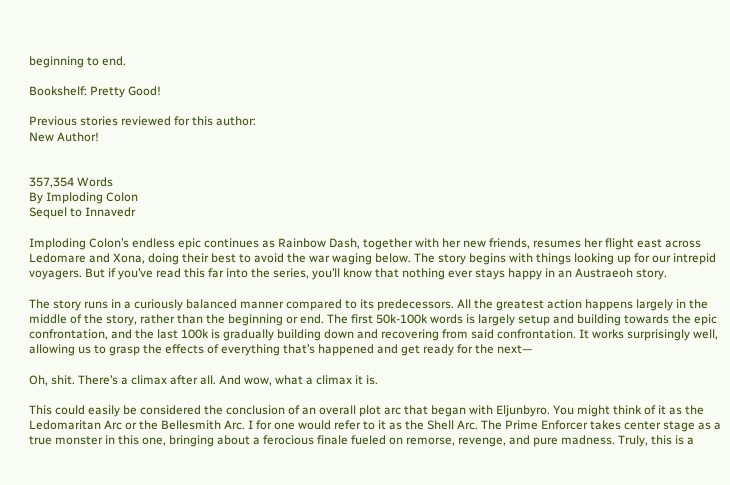beginning to end.

Bookshelf: Pretty Good!

Previous stories reviewed for this author:
New Author!


357,354 Words
By Imploding Colon
Sequel to Innavedr

Imploding Colon’s endless epic continues as Rainbow Dash, together with her new friends, resumes her flight east across Ledomare and Xona, doing their best to avoid the war waging below. The story begins with things looking up for our intrepid voyagers. But if you’ve read this far into the series, you’ll know that nothing ever stays happy in an Austraeoh story.

The story runs in a curiously balanced manner compared to its predecessors. All the greatest action happens largely in the middle of the story, rather than the beginning or end. The first 50k-100k words is largely setup and building towards the epic confrontation, and the last 100k is gradually building down and recovering from said confrontation. It works surprisingly well, allowing us to grasp the effects of everything that’s happened and get ready for the next—

Oh, shit. There’s a climax after all. And wow, what a climax it is.

This could easily be considered the conclusion of an overall plot arc that began with Eljunbyro. You might think of it as the Ledomaritan Arc or the Bellesmith Arc. I for one would refer to it as the Shell Arc. The Prime Enforcer takes center stage as a true monster in this one, bringing about a ferocious finale fueled on remorse, revenge, and pure madness. Truly, this is a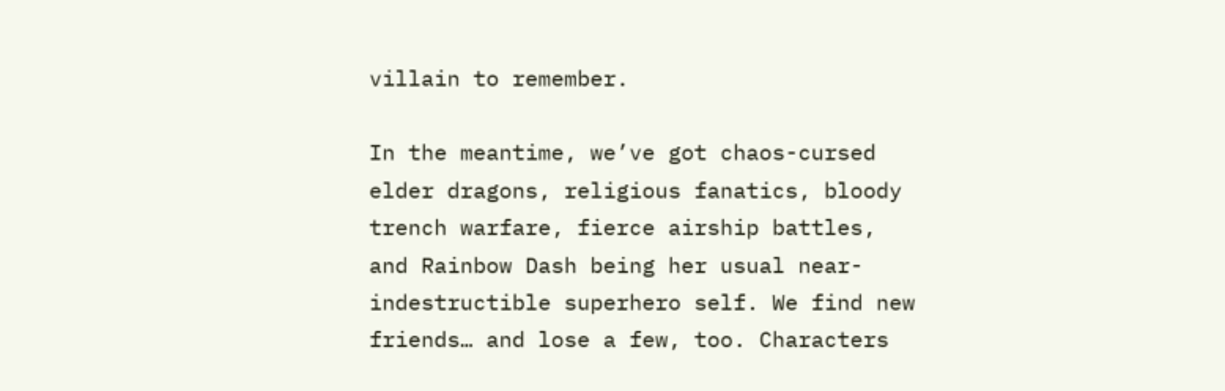villain to remember.

In the meantime, we’ve got chaos-cursed elder dragons, religious fanatics, bloody trench warfare, fierce airship battles, and Rainbow Dash being her usual near-indestructible superhero self. We find new friends… and lose a few, too. Characters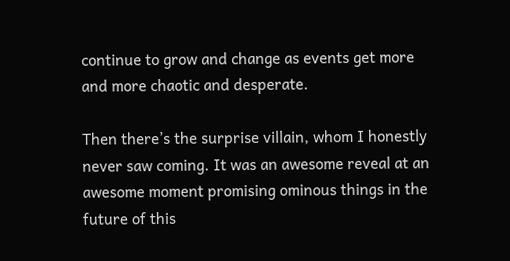continue to grow and change as events get more and more chaotic and desperate.

Then there’s the surprise villain, whom I honestly never saw coming. It was an awesome reveal at an awesome moment promising ominous things in the future of this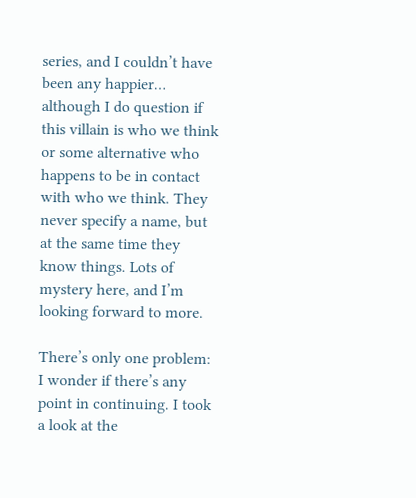series, and I couldn’t have been any happier… although I do question if this villain is who we think or some alternative who happens to be in contact with who we think. They never specify a name, but at the same time they know things. Lots of mystery here, and I’m looking forward to more.

There’s only one problem: I wonder if there’s any point in continuing. I took a look at the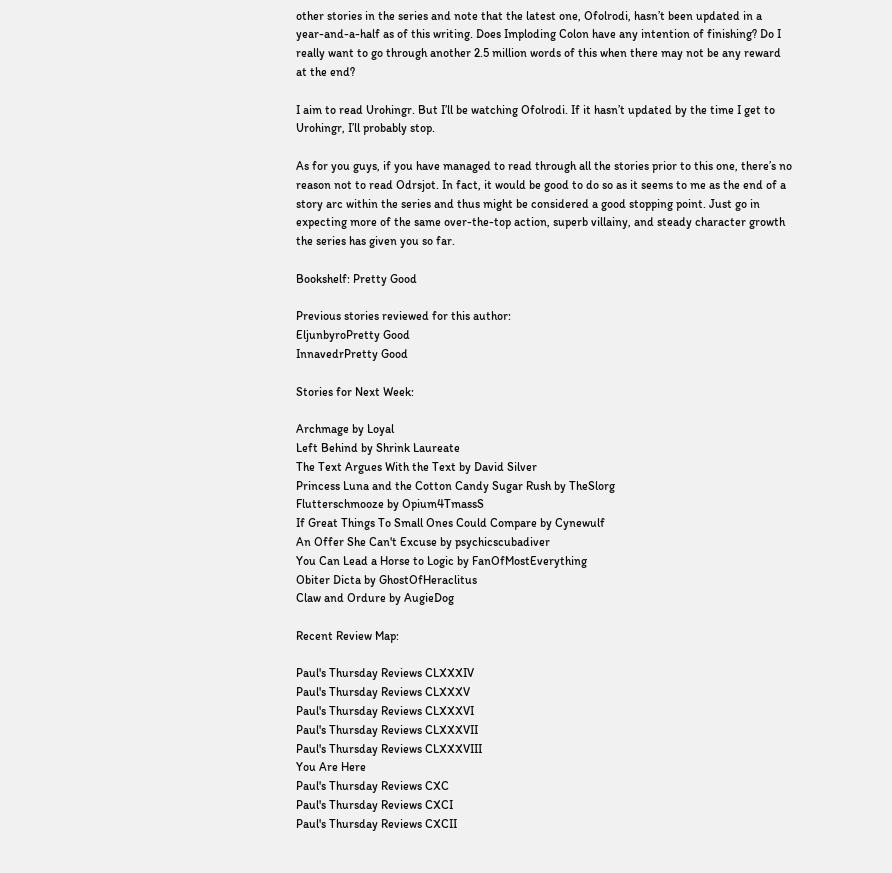other stories in the series and note that the latest one, Ofolrodi, hasn’t been updated in a year-and-a-half as of this writing. Does Imploding Colon have any intention of finishing? Do I really want to go through another 2.5 million words of this when there may not be any reward at the end?

I aim to read Urohingr. But I’ll be watching Ofolrodi. If it hasn’t updated by the time I get to Urohingr, I’ll probably stop.

As for you guys, if you have managed to read through all the stories prior to this one, there’s no reason not to read Odrsjot. In fact, it would be good to do so as it seems to me as the end of a story arc within the series and thus might be considered a good stopping point. Just go in expecting more of the same over-the-top action, superb villainy, and steady character growth the series has given you so far.

Bookshelf: Pretty Good

Previous stories reviewed for this author:
EljunbyroPretty Good
InnavedrPretty Good

Stories for Next Week:

Archmage by Loyal
Left Behind by Shrink Laureate
The Text Argues With the Text by David Silver
Princess Luna and the Cotton Candy Sugar Rush by TheSlorg
Flutterschmooze by Opium4TmassS
If Great Things To Small Ones Could Compare by Cynewulf
An Offer She Can't Excuse by psychicscubadiver
You Can Lead a Horse to Logic by FanOfMostEverything
Obiter Dicta by GhostOfHeraclitus
Claw and Ordure by AugieDog

Recent Review Map:

Paul's Thursday Reviews CLXXXIV
Paul's Thursday Reviews CLXXXV
Paul's Thursday Reviews CLXXXVI
Paul's Thursday Reviews CLXXXVII
Paul's Thursday Reviews CLXXXVIII
You Are Here
Paul's Thursday Reviews CXC
Paul's Thursday Reviews CXCI
Paul's Thursday Reviews CXCII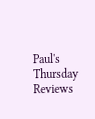Paul's Thursday Reviews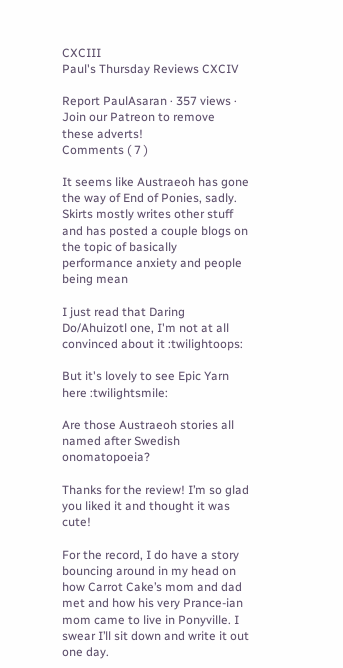CXCIII
Paul's Thursday Reviews CXCIV

Report PaulAsaran · 357 views ·
Join our Patreon to remove these adverts!
Comments ( 7 )

It seems like Austraeoh has gone the way of End of Ponies, sadly. Skirts mostly writes other stuff and has posted a couple blogs on the topic of basically performance anxiety and people being mean

I just read that Daring Do/Ahuizotl one, I'm not at all convinced about it :twilightoops:

But it's lovely to see Epic Yarn here :twilightsmile:

Are those Austraeoh stories all named after Swedish onomatopoeia?

Thanks for the review! I’m so glad you liked it and thought it was cute!

For the record, I do have a story bouncing around in my head on how Carrot Cake’s mom and dad met and how his very Prance-ian mom came to live in Ponyville. I swear I’ll sit down and write it out one day.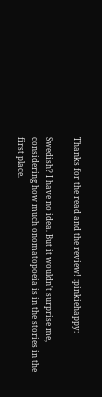Thanks for the read and the review! :pinkiehappy:

Swedish? I have no idea. But it wouldn't surprise me, considering how much onomatopoeia is in the stories in the first place.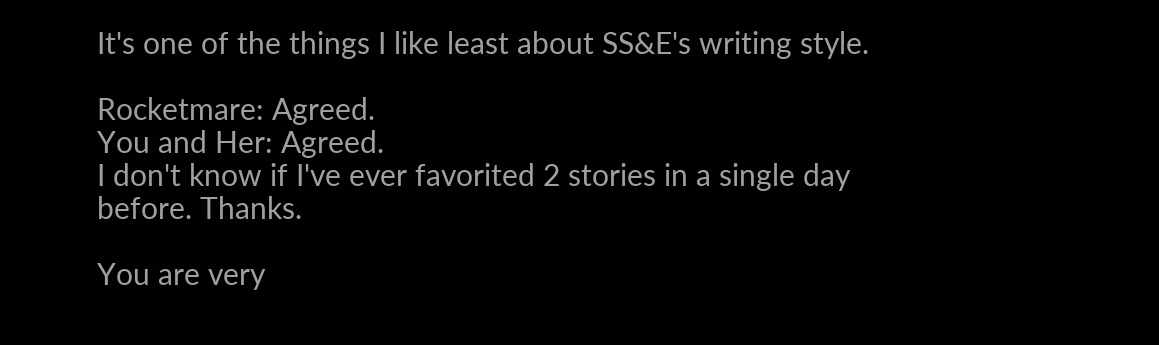It's one of the things I like least about SS&E's writing style.

Rocketmare: Agreed.
You and Her: Agreed.
I don't know if I've ever favorited 2 stories in a single day before. Thanks.

You are very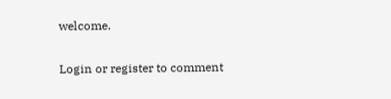welcome.

Login or register to comment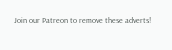Join our Patreon to remove these adverts!